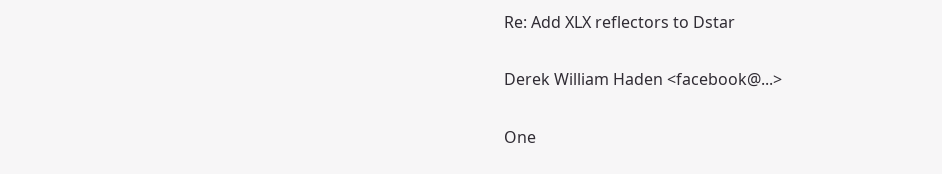Re: Add XLX reflectors to Dstar

Derek William Haden <facebook@...>

One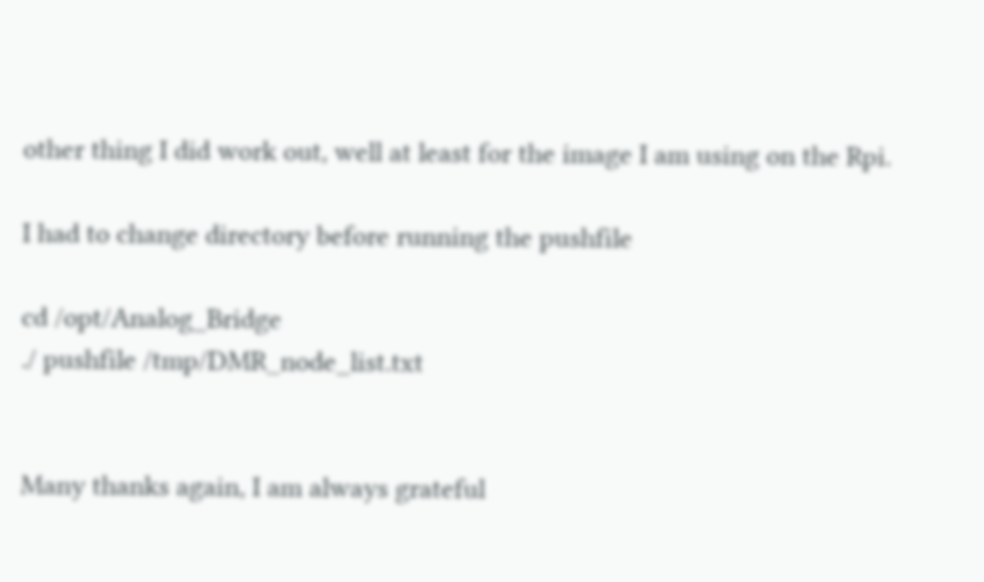other thing I did work out, well at least for the image I am using on the Rpi.

I had to change directory before running the pushfile

cd /opt/Analog_Bridge
./ pushfile /tmp/DMR_node_list.txt


Many thanks again, I am always grateful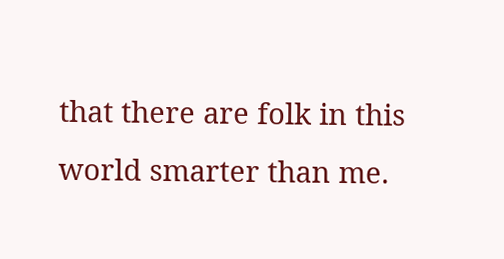that there are folk in this world smarter than me.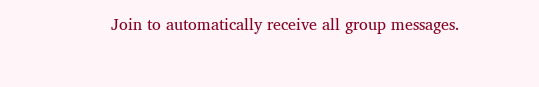Join to automatically receive all group messages.